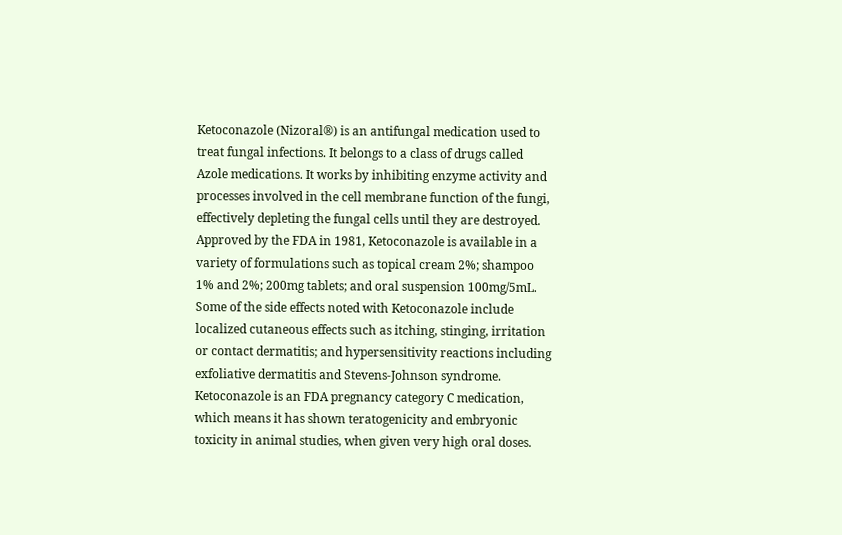Ketoconazole (Nizoral®) is an antifungal medication used to treat fungal infections. It belongs to a class of drugs called Azole medications. It works by inhibiting enzyme activity and processes involved in the cell membrane function of the fungi, effectively depleting the fungal cells until they are destroyed. Approved by the FDA in 1981, Ketoconazole is available in a variety of formulations such as topical cream 2%; shampoo 1% and 2%; 200mg tablets; and oral suspension 100mg/5mL. Some of the side effects noted with Ketoconazole include localized cutaneous effects such as itching, stinging, irritation or contact dermatitis; and hypersensitivity reactions including exfoliative dermatitis and Stevens-Johnson syndrome. Ketoconazole is an FDA pregnancy category C medication, which means it has shown teratogenicity and embryonic toxicity in animal studies, when given very high oral doses.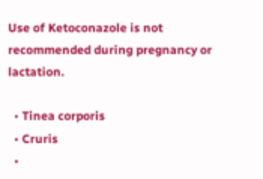Use of Ketoconazole is not recommended during pregnancy or lactation.

  • Tinea corporis
  • Cruris
  •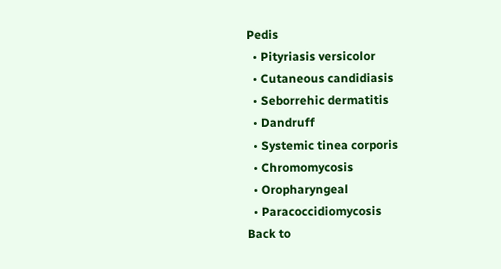Pedis
  • Pityriasis versicolor
  • Cutaneous candidiasis
  • Seborrehic dermatitis
  • Dandruff
  • Systemic tinea corporis
  • Chromomycosis
  • Oropharyngeal
  • Paracoccidiomycosis
Back to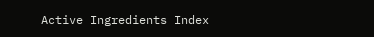Active Ingredients Index